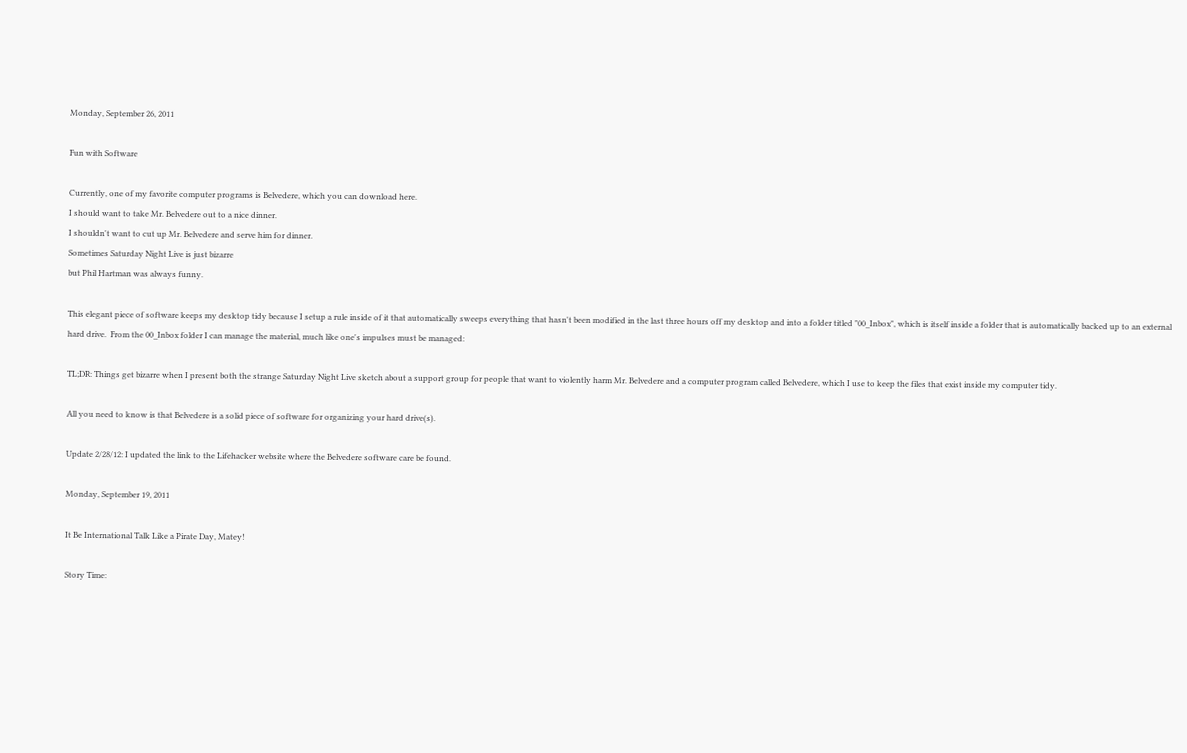Monday, September 26, 2011

Fun with Software

Currently, one of my favorite computer programs is Belvedere, which you can download here.
I should want to take Mr. Belvedere out to a nice dinner.
I shouldn't want to cut up Mr. Belvedere and serve him for dinner.
Sometimes Saturday Night Live is just bizarre
but Phil Hartman was always funny.

This elegant piece of software keeps my desktop tidy because I setup a rule inside of it that automatically sweeps everything that hasn't been modified in the last three hours off my desktop and into a folder titled "00_Inbox", which is itself inside a folder that is automatically backed up to an external hard drive.  From the 00_Inbox folder I can manage the material, much like one's impulses must be managed:

TL;DR: Things get bizarre when I present both the strange Saturday Night Live sketch about a support group for people that want to violently harm Mr. Belvedere and a computer program called Belvedere, which I use to keep the files that exist inside my computer tidy.

All you need to know is that Belvedere is a solid piece of software for organizing your hard drive(s).

Update 2/28/12: I updated the link to the Lifehacker website where the Belvedere software care be found.

Monday, September 19, 2011

It Be International Talk Like a Pirate Day, Matey!

Story Time: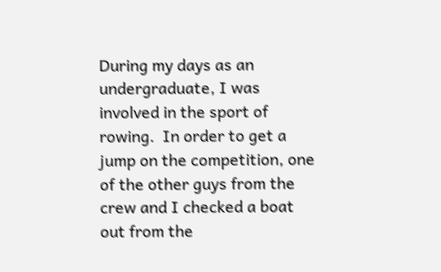During my days as an undergraduate, I was involved in the sport of rowing.  In order to get a jump on the competition, one of the other guys from the crew and I checked a boat out from the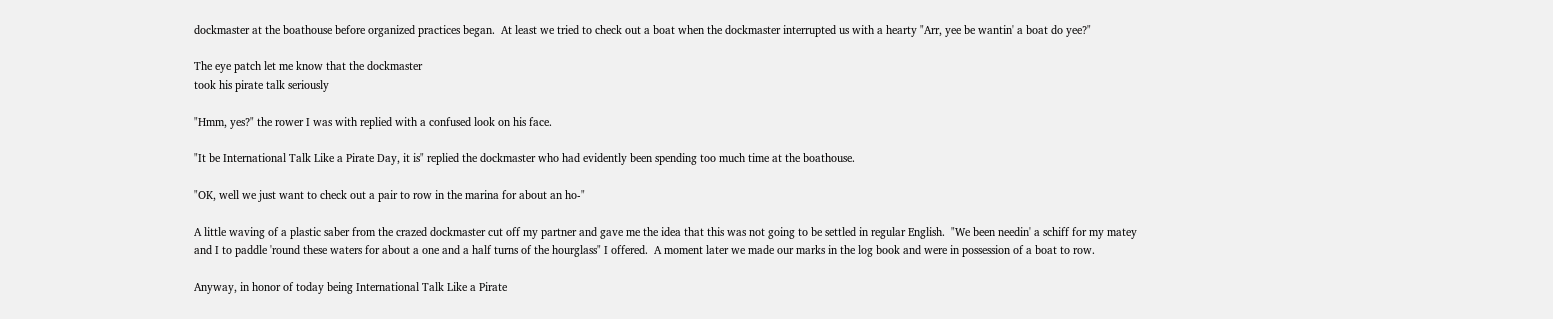dockmaster at the boathouse before organized practices began.  At least we tried to check out a boat when the dockmaster interrupted us with a hearty "Arr, yee be wantin' a boat do yee?"

The eye patch let me know that the dockmaster
took his pirate talk seriously

"Hmm, yes?" the rower I was with replied with a confused look on his face.

"It be International Talk Like a Pirate Day, it is" replied the dockmaster who had evidently been spending too much time at the boathouse.

"OK, well we just want to check out a pair to row in the marina for about an ho-"

A little waving of a plastic saber from the crazed dockmaster cut off my partner and gave me the idea that this was not going to be settled in regular English.  "We been needin' a schiff for my matey and I to paddle 'round these waters for about a one and a half turns of the hourglass" I offered.  A moment later we made our marks in the log book and were in possession of a boat to row.

Anyway, in honor of today being International Talk Like a Pirate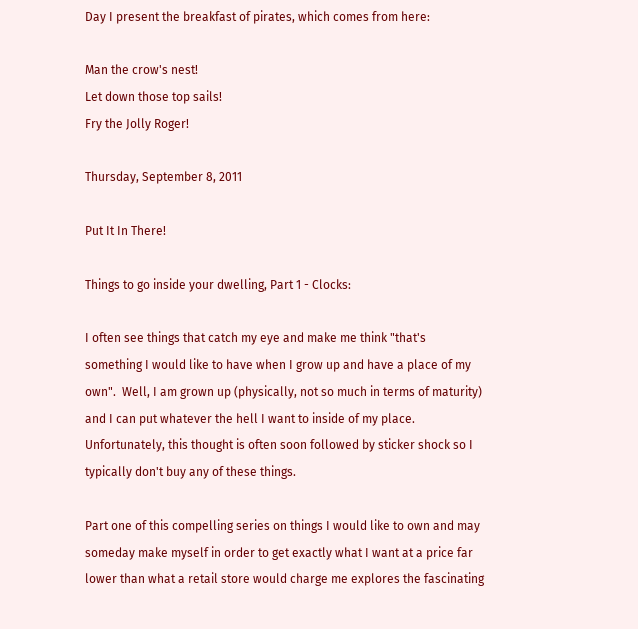Day I present the breakfast of pirates, which comes from here:

Man the crow's nest!
Let down those top sails!
Fry the Jolly Roger!

Thursday, September 8, 2011

Put It In There!

Things to go inside your dwelling, Part 1 - Clocks:

I often see things that catch my eye and make me think "that's something I would like to have when I grow up and have a place of my own".  Well, I am grown up (physically, not so much in terms of maturity) and I can put whatever the hell I want to inside of my place.  Unfortunately, this thought is often soon followed by sticker shock so I typically don't buy any of these things.

Part one of this compelling series on things I would like to own and may someday make myself in order to get exactly what I want at a price far lower than what a retail store would charge me explores the fascinating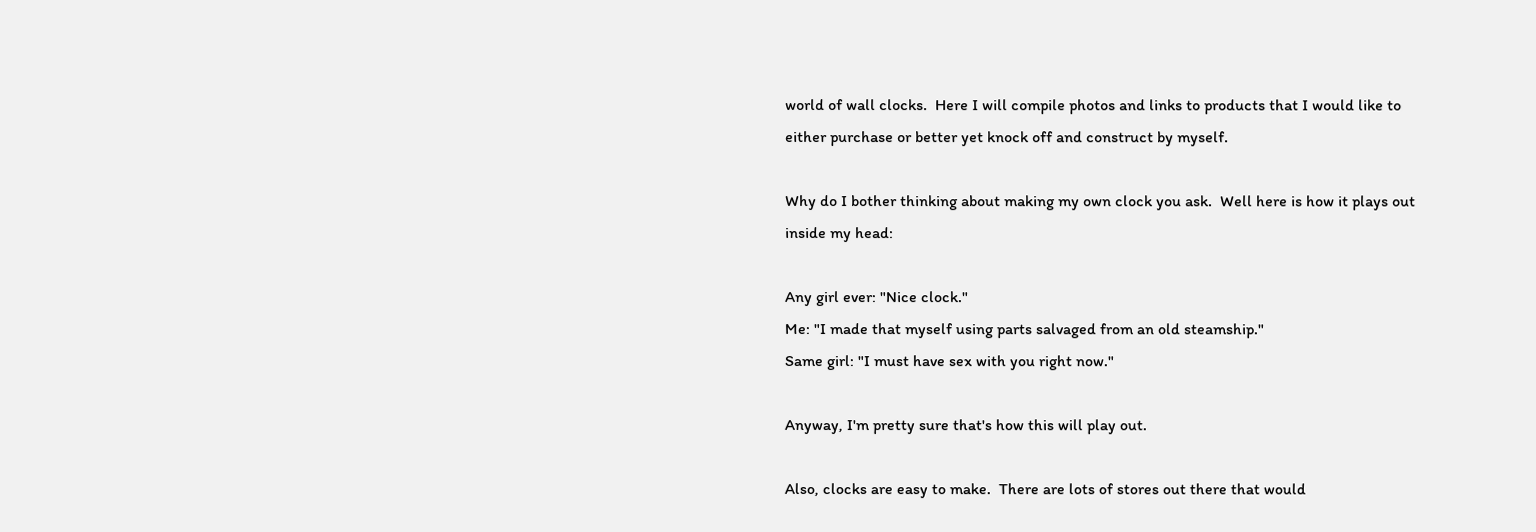world of wall clocks.  Here I will compile photos and links to products that I would like to either purchase or better yet knock off and construct by myself.

Why do I bother thinking about making my own clock you ask.  Well here is how it plays out inside my head:

Any girl ever: "Nice clock."
Me: "I made that myself using parts salvaged from an old steamship."
Same girl: "I must have sex with you right now."

Anyway, I'm pretty sure that's how this will play out.

Also, clocks are easy to make.  There are lots of stores out there that would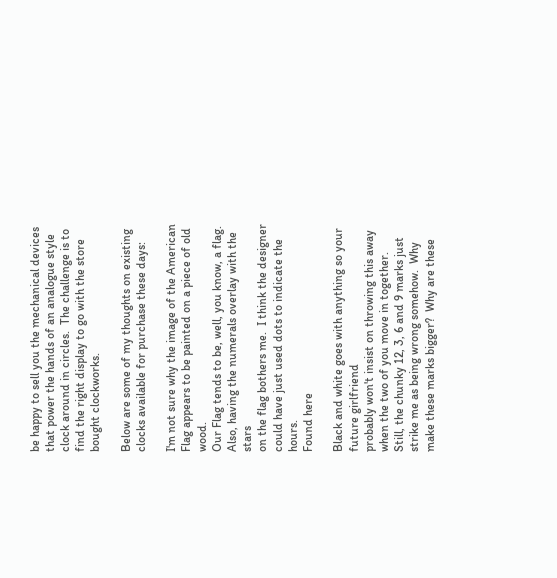be happy to sell you the mechanical devices that power the hands of an analogue style clock around in circles.  The challenge is to find the right display to go with the store bought clockworks.

Below are some of my thoughts on existing clocks available for purchase these days:

I'm not sure why the image of the American Flag appears to be painted on a piece of old wood.
Our Flag tends to be, well, you know, a flag.  Also, having the numerals overlay with the stars
on the flag bothers me.  I think the designer could have just used dots to indicate the hours.
Found here

Black and white goes with anything so your future girlfriend
probably won't insist on throwing this away when the two of you move in together.
Still, the chunky 12, 3, 6 and 9 marks just strike me as being wrong somehow.  Why
make these marks bigger?  Why are these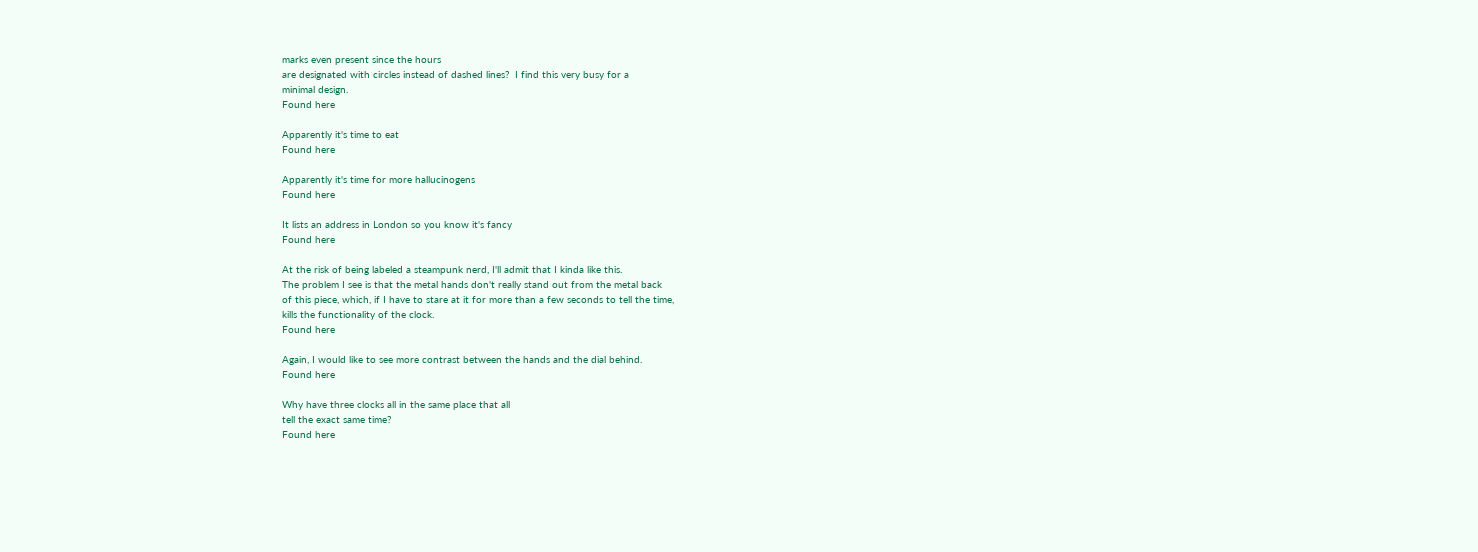marks even present since the hours
are designated with circles instead of dashed lines?  I find this very busy for a
minimal design.
Found here

Apparently it's time to eat
Found here

Apparently it's time for more hallucinogens
Found here

It lists an address in London so you know it's fancy
Found here

At the risk of being labeled a steampunk nerd, I'll admit that I kinda like this.
The problem I see is that the metal hands don't really stand out from the metal back
of this piece, which, if I have to stare at it for more than a few seconds to tell the time,
kills the functionality of the clock.
Found here

Again, I would like to see more contrast between the hands and the dial behind.
Found here

Why have three clocks all in the same place that all
tell the exact same time?
Found here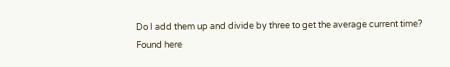Do I add them up and divide by three to get the average current time?
Found here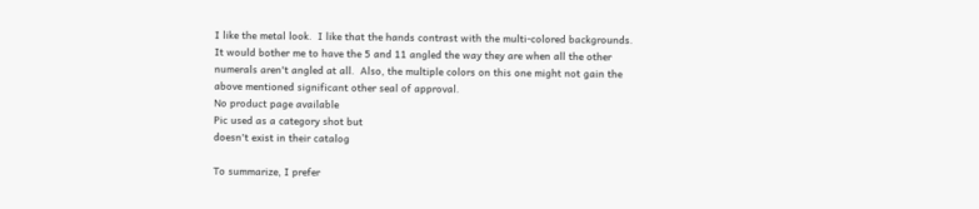I like the metal look.  I like that the hands contrast with the multi-colored backgrounds.
It would bother me to have the 5 and 11 angled the way they are when all the other
numerals aren't angled at all.  Also, the multiple colors on this one might not gain the
above mentioned significant other seal of approval.
No product page available
Pic used as a category shot but
doesn't exist in their catalog

To summarize, I prefer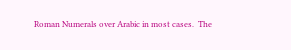Roman Numerals over Arabic in most cases.  The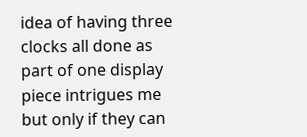idea of having three clocks all done as part of one display piece intrigues me but only if they can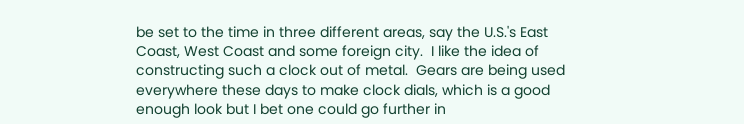be set to the time in three different areas, say the U.S.'s East Coast, West Coast and some foreign city.  I like the idea of constructing such a clock out of metal.  Gears are being used everywhere these days to make clock dials, which is a good enough look but I bet one could go further in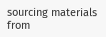sourcing materials from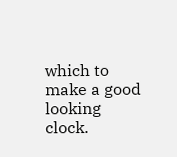which to make a good looking clock.